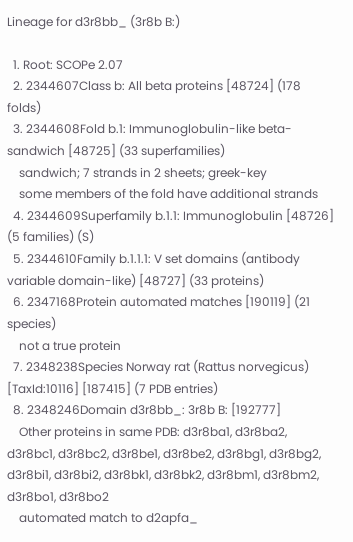Lineage for d3r8bb_ (3r8b B:)

  1. Root: SCOPe 2.07
  2. 2344607Class b: All beta proteins [48724] (178 folds)
  3. 2344608Fold b.1: Immunoglobulin-like beta-sandwich [48725] (33 superfamilies)
    sandwich; 7 strands in 2 sheets; greek-key
    some members of the fold have additional strands
  4. 2344609Superfamily b.1.1: Immunoglobulin [48726] (5 families) (S)
  5. 2344610Family b.1.1.1: V set domains (antibody variable domain-like) [48727] (33 proteins)
  6. 2347168Protein automated matches [190119] (21 species)
    not a true protein
  7. 2348238Species Norway rat (Rattus norvegicus) [TaxId:10116] [187415] (7 PDB entries)
  8. 2348246Domain d3r8bb_: 3r8b B: [192777]
    Other proteins in same PDB: d3r8ba1, d3r8ba2, d3r8bc1, d3r8bc2, d3r8be1, d3r8be2, d3r8bg1, d3r8bg2, d3r8bi1, d3r8bi2, d3r8bk1, d3r8bk2, d3r8bm1, d3r8bm2, d3r8bo1, d3r8bo2
    automated match to d2apfa_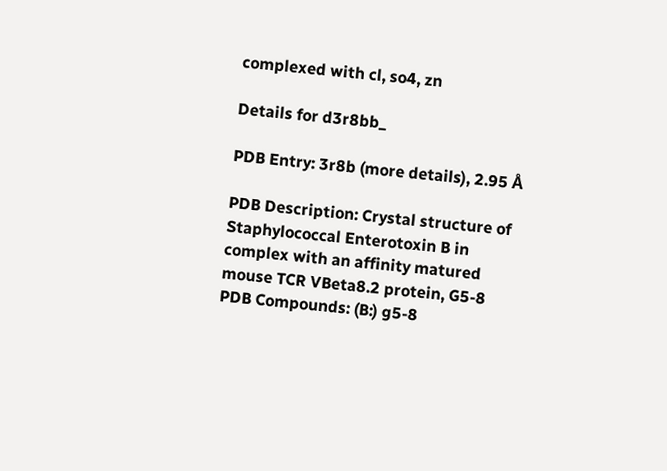complexed with cl, so4, zn

Details for d3r8bb_

PDB Entry: 3r8b (more details), 2.95 Å

PDB Description: Crystal structure of Staphylococcal Enterotoxin B in complex with an affinity matured mouse TCR VBeta8.2 protein, G5-8
PDB Compounds: (B:) g5-8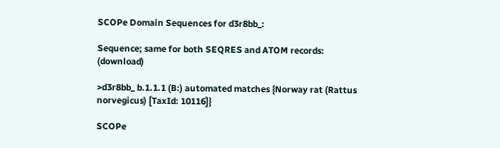SCOPe Domain Sequences for d3r8bb_:

Sequence; same for both SEQRES and ATOM records: (download)

>d3r8bb_ b.1.1.1 (B:) automated matches {Norway rat (Rattus norvegicus) [TaxId: 10116]}

SCOPe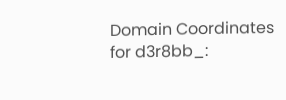Domain Coordinates for d3r8bb_: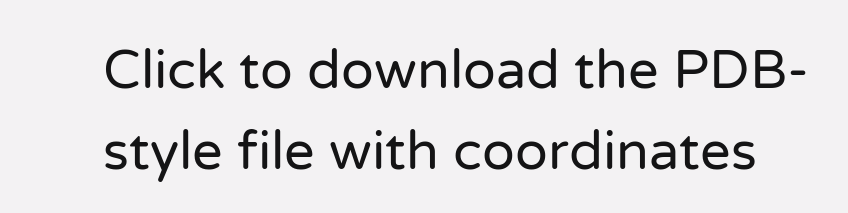Click to download the PDB-style file with coordinates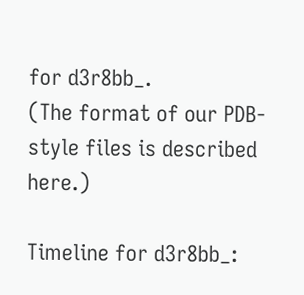for d3r8bb_.
(The format of our PDB-style files is described here.)

Timeline for d3r8bb_: